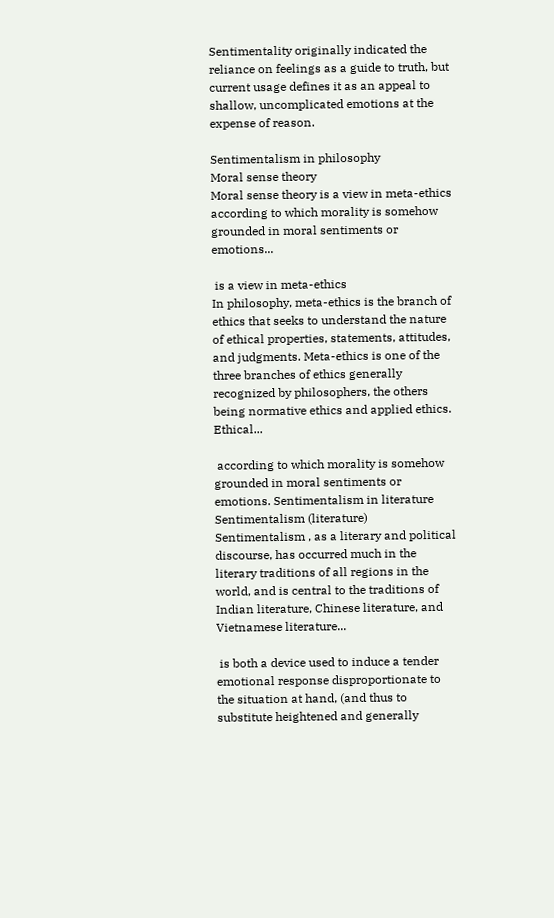Sentimentality originally indicated the reliance on feelings as a guide to truth, but current usage defines it as an appeal to shallow, uncomplicated emotions at the expense of reason.

Sentimentalism in philosophy
Moral sense theory
Moral sense theory is a view in meta-ethics according to which morality is somehow grounded in moral sentiments or emotions...

 is a view in meta-ethics
In philosophy, meta-ethics is the branch of ethics that seeks to understand the nature of ethical properties, statements, attitudes, and judgments. Meta-ethics is one of the three branches of ethics generally recognized by philosophers, the others being normative ethics and applied ethics. Ethical...

 according to which morality is somehow grounded in moral sentiments or emotions. Sentimentalism in literature
Sentimentalism (literature)
Sentimentalism , as a literary and political discourse, has occurred much in the literary traditions of all regions in the world, and is central to the traditions of Indian literature, Chinese literature, and Vietnamese literature...

 is both a device used to induce a tender emotional response disproportionate to the situation at hand, (and thus to substitute heightened and generally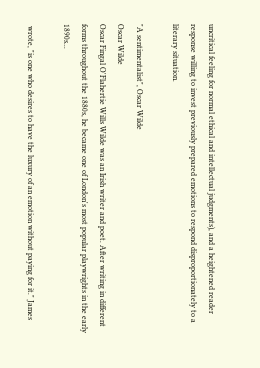uncritical feeling for normal ethical and intellectual judgments), and a heightened reader response willing to invest previously prepared emotions to respond disproportionately to a literary situation.

"A sentimentalist", Oscar Wilde
Oscar Wilde
Oscar Fingal O'Flahertie Wills Wilde was an Irish writer and poet. After writing in different forms throughout the 1880s, he became one of London's most popular playwrights in the early 1890s...

 wrote, "is one who desires to have the luxury of an emotion without paying for it." James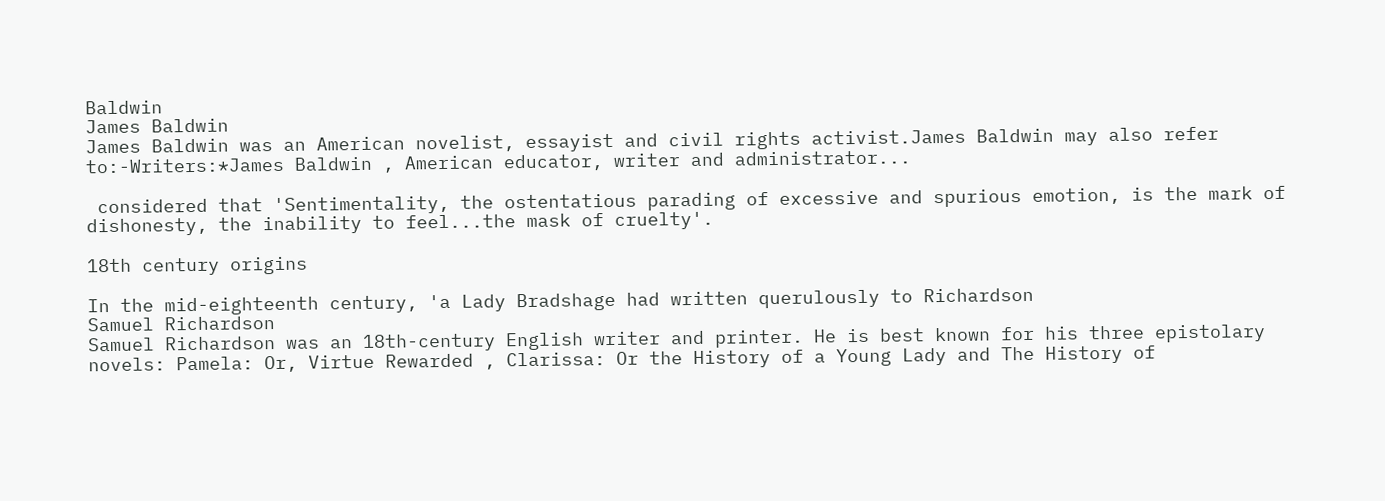Baldwin
James Baldwin
James Baldwin was an American novelist, essayist and civil rights activist.James Baldwin may also refer to:-Writers:*James Baldwin , American educator, writer and administrator...

 considered that 'Sentimentality, the ostentatious parading of excessive and spurious emotion, is the mark of dishonesty, the inability to feel...the mask of cruelty'.

18th century origins

In the mid-eighteenth century, 'a Lady Bradshage had written querulously to Richardson
Samuel Richardson
Samuel Richardson was an 18th-century English writer and printer. He is best known for his three epistolary novels: Pamela: Or, Virtue Rewarded , Clarissa: Or the History of a Young Lady and The History of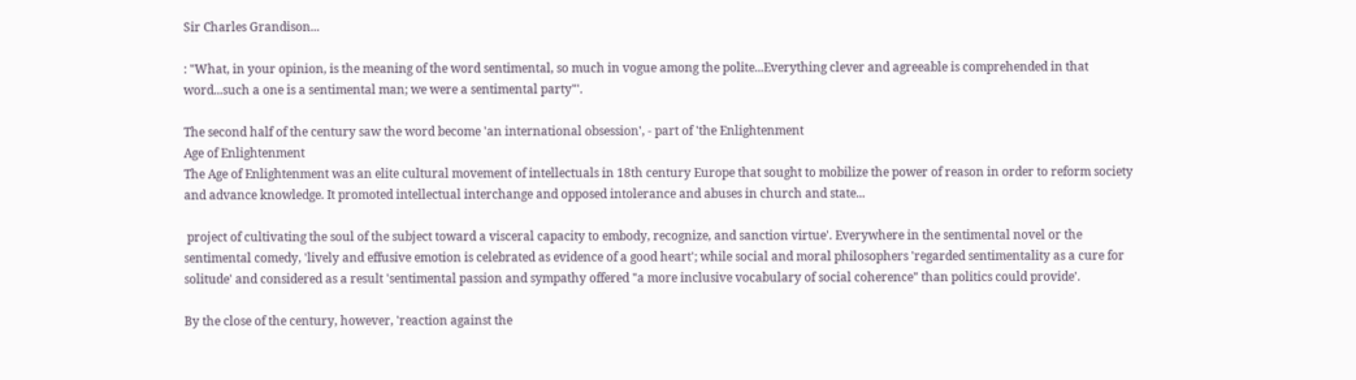Sir Charles Grandison...

: "What, in your opinion, is the meaning of the word sentimental, so much in vogue among the polite...Everything clever and agreeable is comprehended in that word...such a one is a sentimental man; we were a sentimental party"'.

The second half of the century saw the word become 'an international obsession', - part of 'the Enlightenment
Age of Enlightenment
The Age of Enlightenment was an elite cultural movement of intellectuals in 18th century Europe that sought to mobilize the power of reason in order to reform society and advance knowledge. It promoted intellectual interchange and opposed intolerance and abuses in church and state...

 project of cultivating the soul of the subject toward a visceral capacity to embody, recognize, and sanction virtue'. Everywhere in the sentimental novel or the sentimental comedy, 'lively and effusive emotion is celebrated as evidence of a good heart'; while social and moral philosophers 'regarded sentimentality as a cure for solitude' and considered as a result 'sentimental passion and sympathy offered "a more inclusive vocabulary of social coherence" than politics could provide'.

By the close of the century, however, 'reaction against the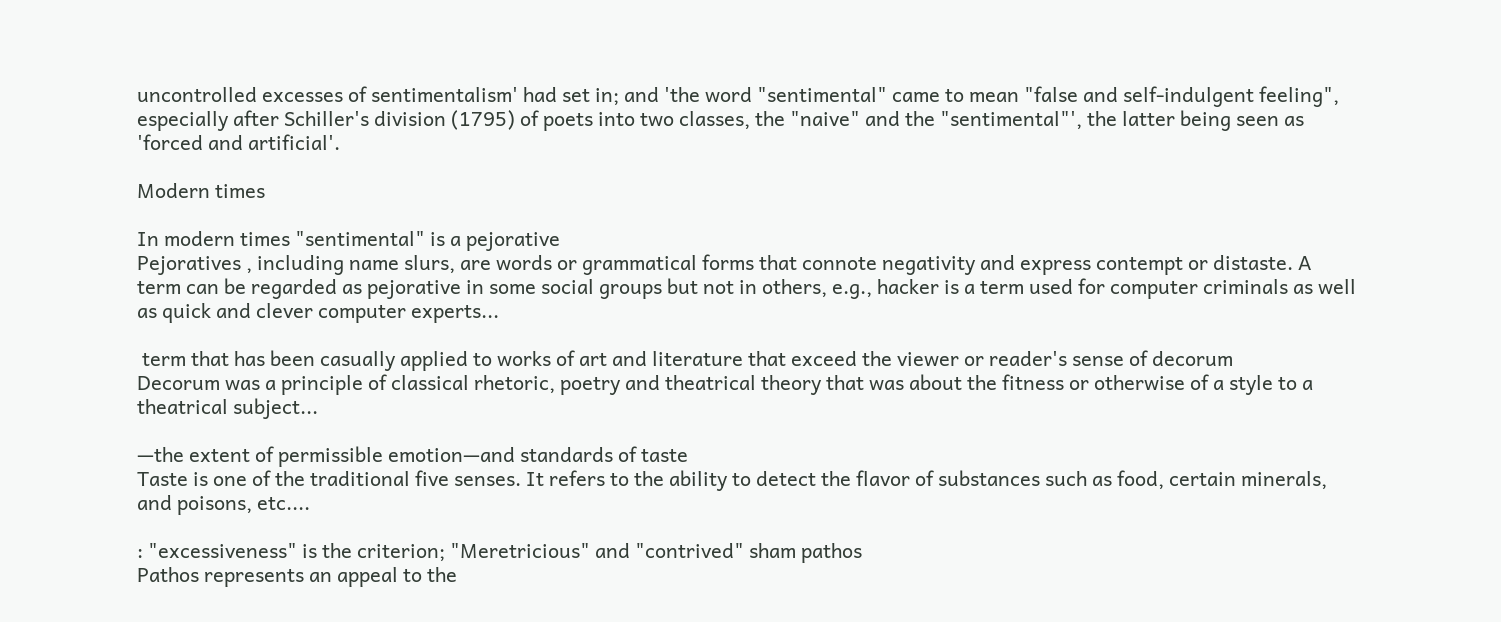uncontrolled excesses of sentimentalism' had set in; and 'the word "sentimental" came to mean "false and self-indulgent feeling", especially after Schiller's division (1795) of poets into two classes, the "naive" and the "sentimental"', the latter being seen as 'forced and artificial'.

Modern times

In modern times "sentimental" is a pejorative
Pejoratives , including name slurs, are words or grammatical forms that connote negativity and express contempt or distaste. A term can be regarded as pejorative in some social groups but not in others, e.g., hacker is a term used for computer criminals as well as quick and clever computer experts...

 term that has been casually applied to works of art and literature that exceed the viewer or reader's sense of decorum
Decorum was a principle of classical rhetoric, poetry and theatrical theory that was about the fitness or otherwise of a style to a theatrical subject...

—the extent of permissible emotion—and standards of taste
Taste is one of the traditional five senses. It refers to the ability to detect the flavor of substances such as food, certain minerals, and poisons, etc....

: "excessiveness" is the criterion; "Meretricious" and "contrived" sham pathos
Pathos represents an appeal to the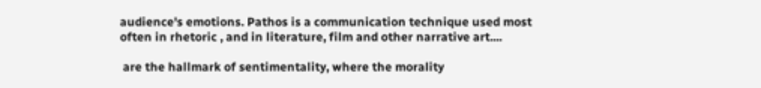audience's emotions. Pathos is a communication technique used most often in rhetoric , and in literature, film and other narrative art....

 are the hallmark of sentimentality, where the morality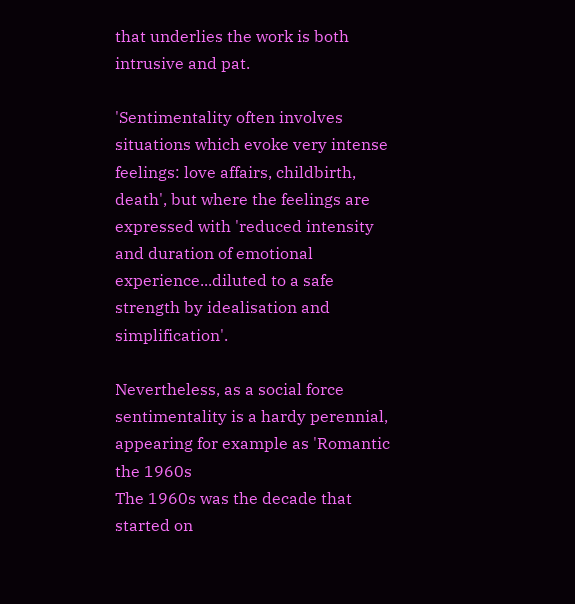that underlies the work is both intrusive and pat.

'Sentimentality often involves situations which evoke very intense feelings: love affairs, childbirth, death', but where the feelings are expressed with 'reduced intensity and duration of emotional experience...diluted to a safe strength by idealisation and simplification'.

Nevertheless, as a social force sentimentality is a hardy perennial, appearing for example as 'Romantic the 1960s
The 1960s was the decade that started on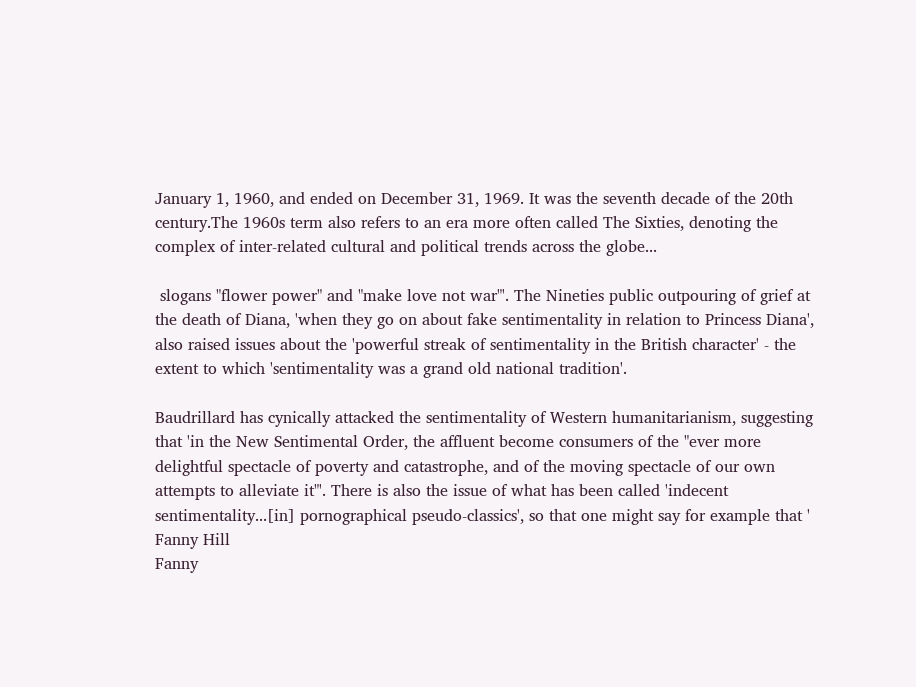January 1, 1960, and ended on December 31, 1969. It was the seventh decade of the 20th century.The 1960s term also refers to an era more often called The Sixties, denoting the complex of inter-related cultural and political trends across the globe...

 slogans "flower power" and "make love not war"'. The Nineties public outpouring of grief at the death of Diana, 'when they go on about fake sentimentality in relation to Princess Diana', also raised issues about the 'powerful streak of sentimentality in the British character' - the extent to which 'sentimentality was a grand old national tradition'.

Baudrillard has cynically attacked the sentimentality of Western humanitarianism, suggesting that 'in the New Sentimental Order, the affluent become consumers of the "ever more delightful spectacle of poverty and catastrophe, and of the moving spectacle of our own attempts to alleviate it"'. There is also the issue of what has been called 'indecent sentimentality...[in] pornographical pseudo-classics', so that one might say for example that ' Fanny Hill
Fanny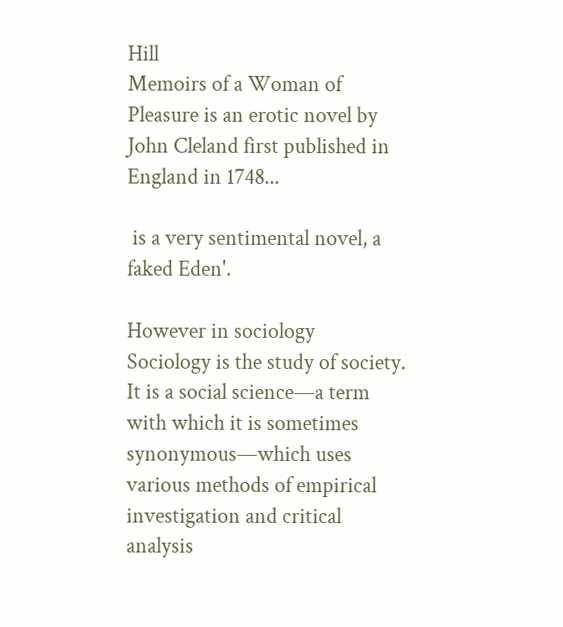Hill
Memoirs of a Woman of Pleasure is an erotic novel by John Cleland first published in England in 1748...

 is a very sentimental novel, a faked Eden'.

However in sociology
Sociology is the study of society. It is a social science—a term with which it is sometimes synonymous—which uses various methods of empirical investigation and critical analysis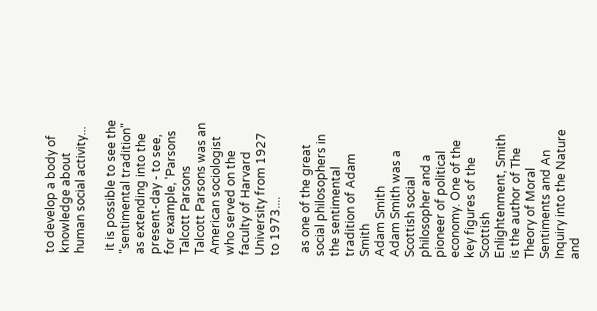to develop a body of knowledge about human social activity...

 it is possible to see the "sentimental tradition" as extending into the present-day - to see, for example, 'Parsons
Talcott Parsons
Talcott Parsons was an American sociologist who served on the faculty of Harvard University from 1927 to 1973....

 as one of the great social philosophers in the sentimental tradition of Adam Smith
Adam Smith
Adam Smith was a Scottish social philosopher and a pioneer of political economy. One of the key figures of the Scottish Enlightenment, Smith is the author of The Theory of Moral Sentiments and An Inquiry into the Nature and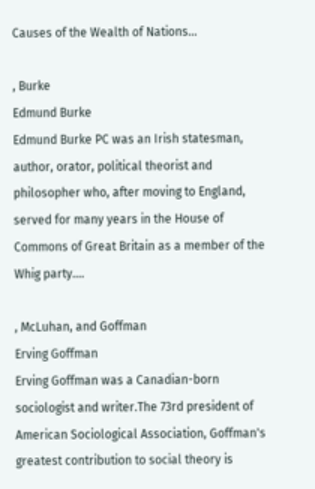Causes of the Wealth of Nations...

, Burke
Edmund Burke
Edmund Burke PC was an Irish statesman, author, orator, political theorist and philosopher who, after moving to England, served for many years in the House of Commons of Great Britain as a member of the Whig party....

, McLuhan, and Goffman
Erving Goffman
Erving Goffman was a Canadian-born sociologist and writer.The 73rd president of American Sociological Association, Goffman's greatest contribution to social theory is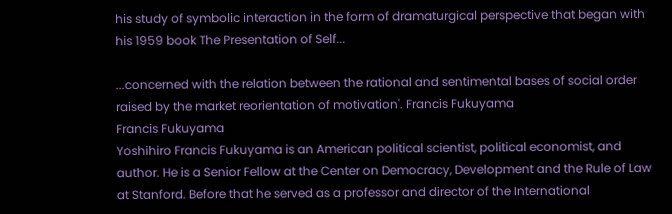his study of symbolic interaction in the form of dramaturgical perspective that began with his 1959 book The Presentation of Self...

...concerned with the relation between the rational and sentimental bases of social order raised by the market reorientation of motivation'. Francis Fukuyama
Francis Fukuyama
Yoshihiro Francis Fukuyama is an American political scientist, political economist, and author. He is a Senior Fellow at the Center on Democracy, Development and the Rule of Law at Stanford. Before that he served as a professor and director of the International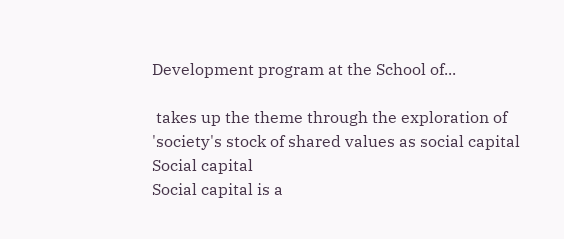Development program at the School of...

 takes up the theme through the exploration of 'society's stock of shared values as social capital
Social capital
Social capital is a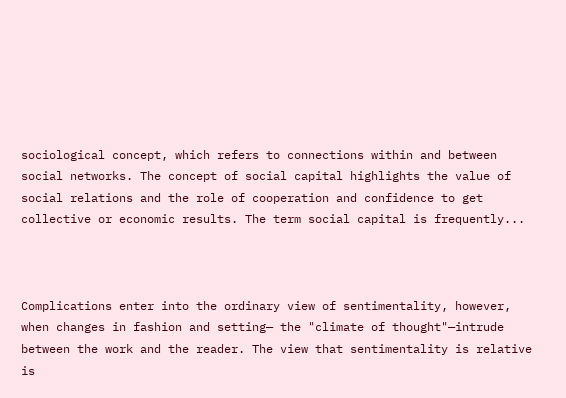sociological concept, which refers to connections within and between social networks. The concept of social capital highlights the value of social relations and the role of cooperation and confidence to get collective or economic results. The term social capital is frequently...



Complications enter into the ordinary view of sentimentality, however, when changes in fashion and setting— the "climate of thought"—intrude between the work and the reader. The view that sentimentality is relative is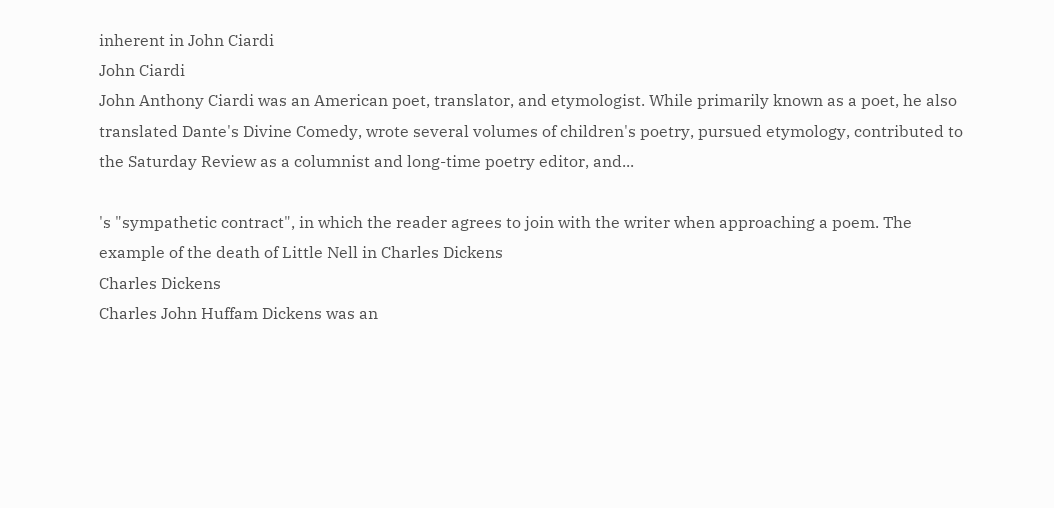inherent in John Ciardi
John Ciardi
John Anthony Ciardi was an American poet, translator, and etymologist. While primarily known as a poet, he also translated Dante's Divine Comedy, wrote several volumes of children's poetry, pursued etymology, contributed to the Saturday Review as a columnist and long-time poetry editor, and...

's "sympathetic contract", in which the reader agrees to join with the writer when approaching a poem. The example of the death of Little Nell in Charles Dickens
Charles Dickens
Charles John Huffam Dickens was an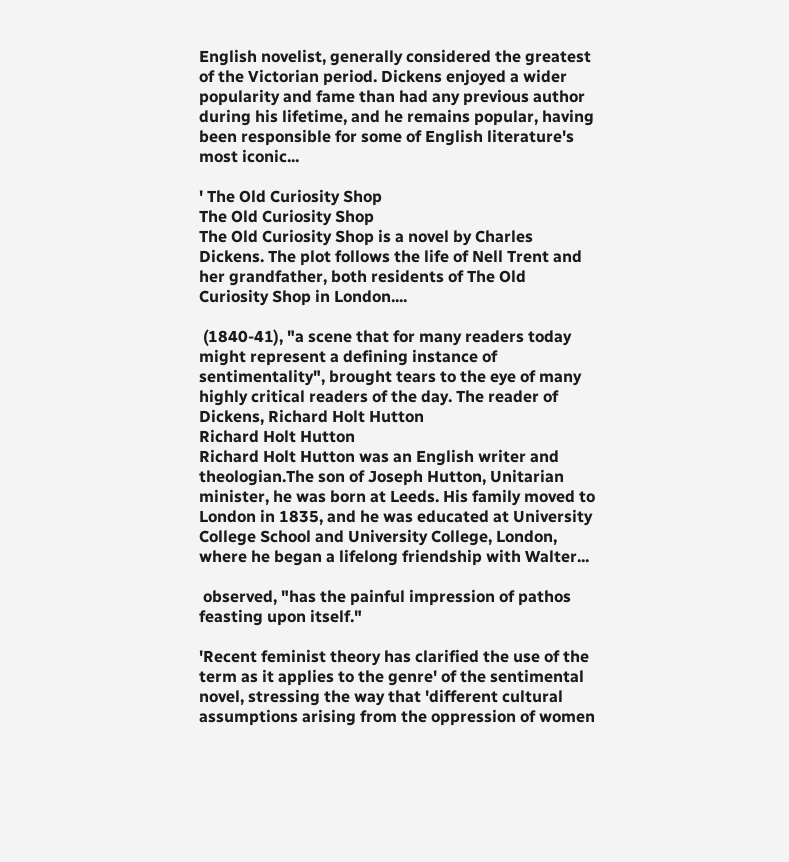English novelist, generally considered the greatest of the Victorian period. Dickens enjoyed a wider popularity and fame than had any previous author during his lifetime, and he remains popular, having been responsible for some of English literature's most iconic...

' The Old Curiosity Shop
The Old Curiosity Shop
The Old Curiosity Shop is a novel by Charles Dickens. The plot follows the life of Nell Trent and her grandfather, both residents of The Old Curiosity Shop in London....

 (1840-41), "a scene that for many readers today might represent a defining instance of sentimentality", brought tears to the eye of many highly critical readers of the day. The reader of Dickens, Richard Holt Hutton
Richard Holt Hutton
Richard Holt Hutton was an English writer and theologian.The son of Joseph Hutton, Unitarian minister, he was born at Leeds. His family moved to London in 1835, and he was educated at University College School and University College, London, where he began a lifelong friendship with Walter...

 observed, "has the painful impression of pathos feasting upon itself."

'Recent feminist theory has clarified the use of the term as it applies to the genre' of the sentimental novel, stressing the way that 'different cultural assumptions arising from the oppression of women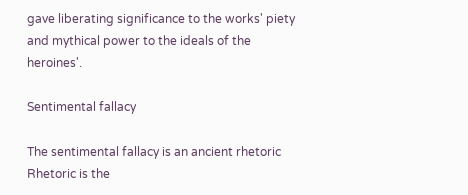gave liberating significance to the works' piety and mythical power to the ideals of the heroines'.

Sentimental fallacy

The sentimental fallacy is an ancient rhetoric
Rhetoric is the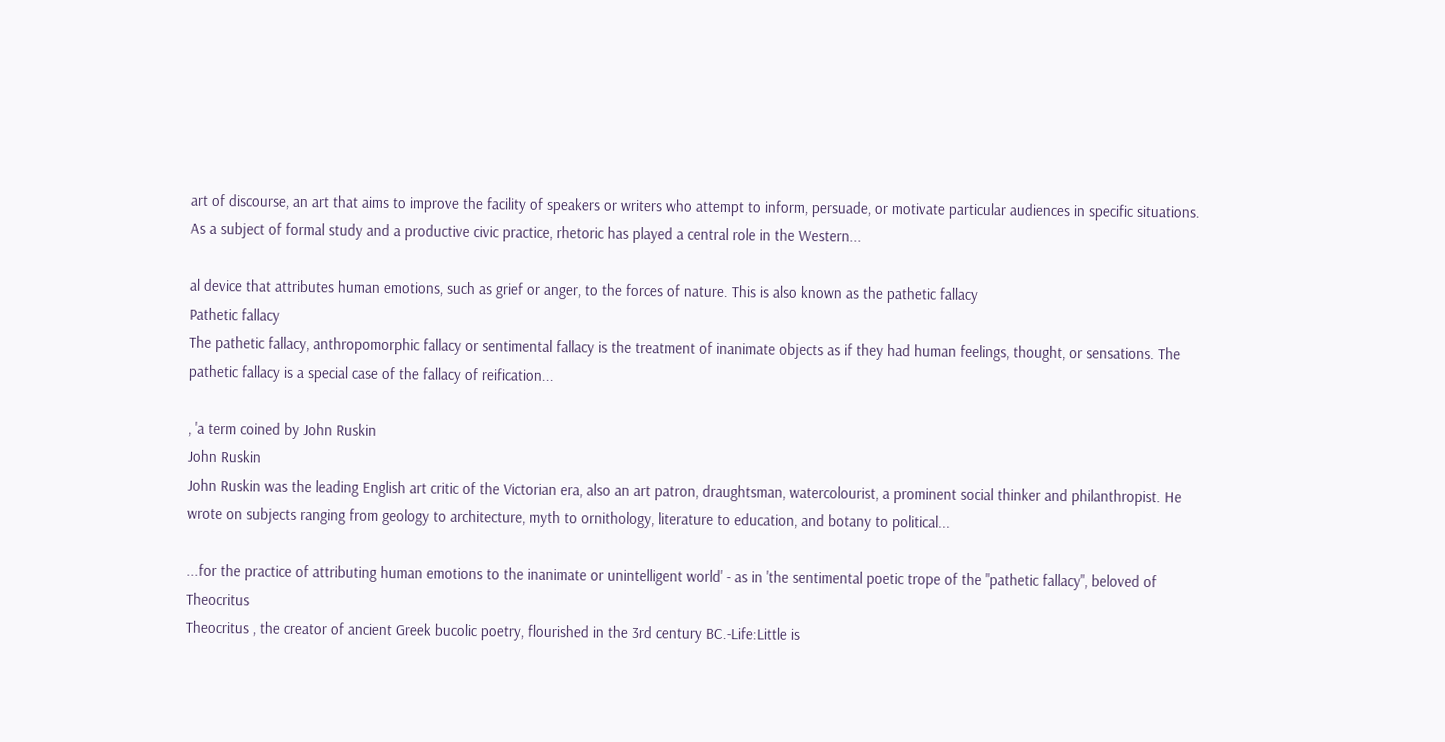art of discourse, an art that aims to improve the facility of speakers or writers who attempt to inform, persuade, or motivate particular audiences in specific situations. As a subject of formal study and a productive civic practice, rhetoric has played a central role in the Western...

al device that attributes human emotions, such as grief or anger, to the forces of nature. This is also known as the pathetic fallacy
Pathetic fallacy
The pathetic fallacy, anthropomorphic fallacy or sentimental fallacy is the treatment of inanimate objects as if they had human feelings, thought, or sensations. The pathetic fallacy is a special case of the fallacy of reification...

, 'a term coined by John Ruskin
John Ruskin
John Ruskin was the leading English art critic of the Victorian era, also an art patron, draughtsman, watercolourist, a prominent social thinker and philanthropist. He wrote on subjects ranging from geology to architecture, myth to ornithology, literature to education, and botany to political...

...for the practice of attributing human emotions to the inanimate or unintelligent world' - as in 'the sentimental poetic trope of the "pathetic fallacy", beloved of Theocritus
Theocritus , the creator of ancient Greek bucolic poetry, flourished in the 3rd century BC.-Life:Little is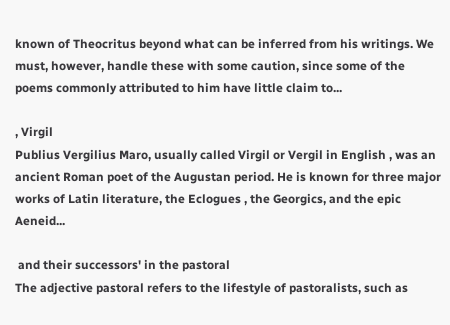known of Theocritus beyond what can be inferred from his writings. We must, however, handle these with some caution, since some of the poems commonly attributed to him have little claim to...

, Virgil
Publius Vergilius Maro, usually called Virgil or Vergil in English , was an ancient Roman poet of the Augustan period. He is known for three major works of Latin literature, the Eclogues , the Georgics, and the epic Aeneid...

 and their successors' in the pastoral
The adjective pastoral refers to the lifestyle of pastoralists, such as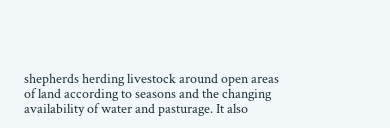shepherds herding livestock around open areas of land according to seasons and the changing availability of water and pasturage. It also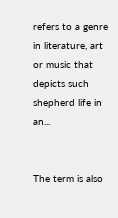refers to a genre in literature, art or music that depicts such shepherd life in an...


The term is also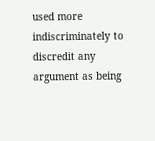used more indiscriminately to discredit any argument as being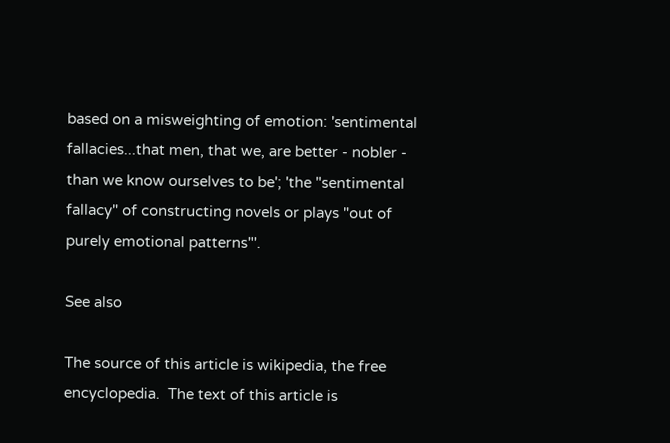based on a misweighting of emotion: 'sentimental fallacies...that men, that we, are better - nobler - than we know ourselves to be'; 'the "sentimental fallacy" of constructing novels or plays "out of purely emotional patterns"'.

See also

The source of this article is wikipedia, the free encyclopedia.  The text of this article is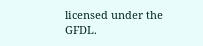licensed under the GFDL.